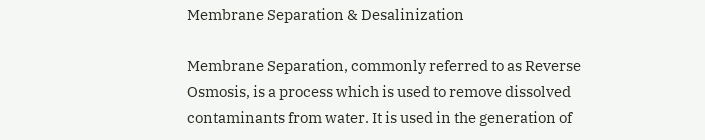Membrane Separation & Desalinization

Membrane Separation, commonly referred to as Reverse Osmosis, is a process which is used to remove dissolved contaminants from water. It is used in the generation of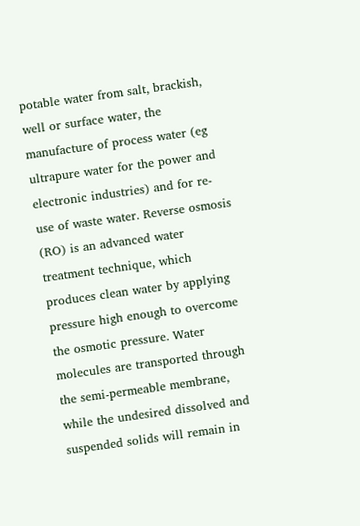potable water from salt, brackish, well or surface water, the manufacture of process water (eg ultrapure water for the power and electronic industries) and for re-use of waste water. Reverse osmosis (RO) is an advanced water treatment technique, which produces clean water by applying pressure high enough to overcome the osmotic pressure. Water molecules are transported through the semi-permeable membrane, while the undesired dissolved and suspended solids will remain in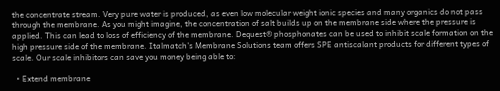the concentrate stream. Very pure water is produced, as even low molecular weight ionic species and many organics do not pass through the membrane. As you might imagine, the concentration of salt builds up on the membrane side where the pressure is applied. This can lead to loss of efficiency of the membrane. Dequest® phosphonates can be used to inhibit scale formation on the high pressure side of the membrane. Italmatch’s Membrane Solutions team offers SPE antiscalant products for different types of scale. Our scale inhibitors can save you money being able to:

  • Extend membrane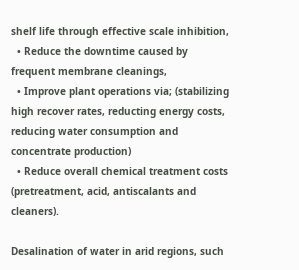shelf life through effective scale inhibition,
  • Reduce the downtime caused by frequent membrane cleanings,
  • Improve plant operations via; (stabilizing high recover rates, reducting energy costs, reducing water consumption and concentrate production)
  • Reduce overall chemical treatment costs (pretreatment, acid, antiscalants and cleaners).

Desalination of water in arid regions, such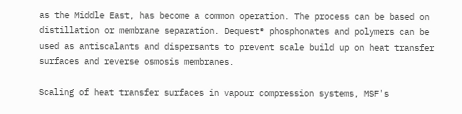as the Middle East, has become a common operation. The process can be based on distillation or membrane separation. Dequest® phosphonates and polymers can be used as antiscalants and dispersants to prevent scale build up on heat transfer surfaces and reverse osmosis membranes.

Scaling of heat transfer surfaces in vapour compression systems, MSF's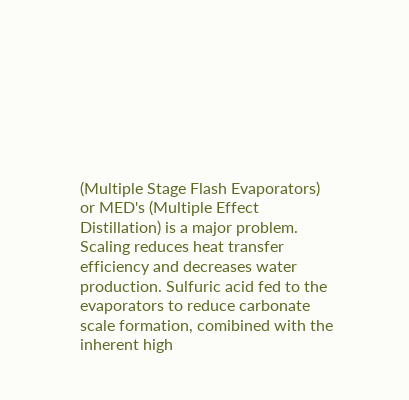(Multiple Stage Flash Evaporators) or MED's (Multiple Effect Distillation) is a major problem. Scaling reduces heat transfer efficiency and decreases water production. Sulfuric acid fed to the evaporators to reduce carbonate scale formation, comibined with the inherent high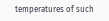temperatures of such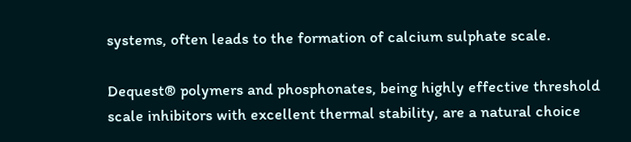systems, often leads to the formation of calcium sulphate scale.

Dequest® polymers and phosphonates, being highly effective threshold scale inhibitors with excellent thermal stability, are a natural choice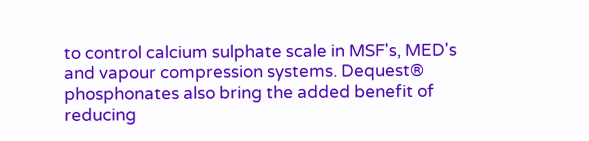to control calcium sulphate scale in MSF's, MED's and vapour compression systems. Dequest® phosphonates also bring the added benefit of reducing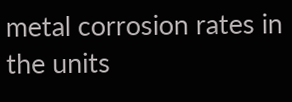metal corrosion rates in the units